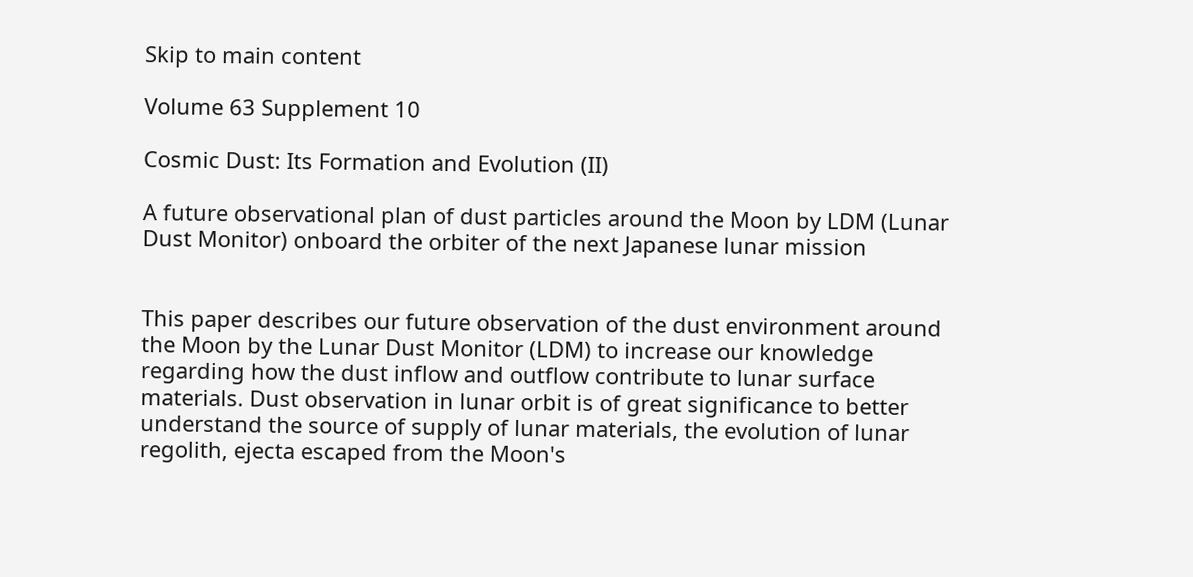Skip to main content

Volume 63 Supplement 10

Cosmic Dust: Its Formation and Evolution (II)

A future observational plan of dust particles around the Moon by LDM (Lunar Dust Monitor) onboard the orbiter of the next Japanese lunar mission


This paper describes our future observation of the dust environment around the Moon by the Lunar Dust Monitor (LDM) to increase our knowledge regarding how the dust inflow and outflow contribute to lunar surface materials. Dust observation in lunar orbit is of great significance to better understand the source of supply of lunar materials, the evolution of lunar regolith, ejecta escaped from the Moon's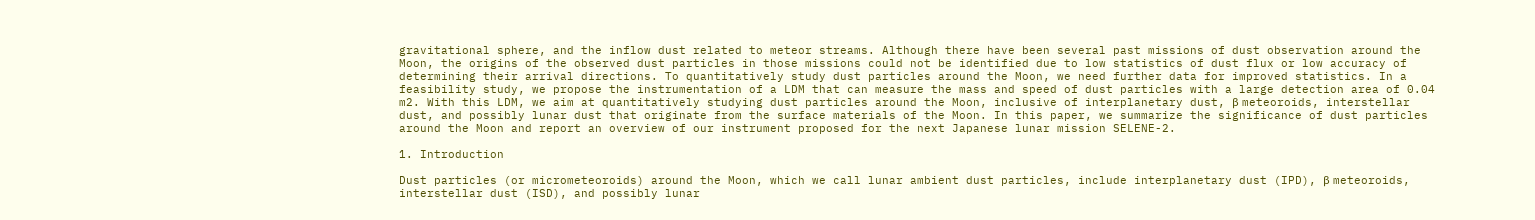gravitational sphere, and the inflow dust related to meteor streams. Although there have been several past missions of dust observation around the Moon, the origins of the observed dust particles in those missions could not be identified due to low statistics of dust flux or low accuracy of determining their arrival directions. To quantitatively study dust particles around the Moon, we need further data for improved statistics. In a feasibility study, we propose the instrumentation of a LDM that can measure the mass and speed of dust particles with a large detection area of 0.04 m2. With this LDM, we aim at quantitatively studying dust particles around the Moon, inclusive of interplanetary dust, β meteoroids, interstellar dust, and possibly lunar dust that originate from the surface materials of the Moon. In this paper, we summarize the significance of dust particles around the Moon and report an overview of our instrument proposed for the next Japanese lunar mission SELENE-2.

1. Introduction

Dust particles (or micrometeoroids) around the Moon, which we call lunar ambient dust particles, include interplanetary dust (IPD), β meteoroids, interstellar dust (ISD), and possibly lunar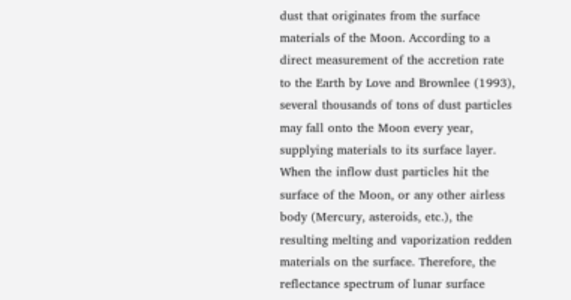dust that originates from the surface materials of the Moon. According to a direct measurement of the accretion rate to the Earth by Love and Brownlee (1993), several thousands of tons of dust particles may fall onto the Moon every year, supplying materials to its surface layer. When the inflow dust particles hit the surface of the Moon, or any other airless body (Mercury, asteroids, etc.), the resulting melting and vaporization redden materials on the surface. Therefore, the reflectance spectrum of lunar surface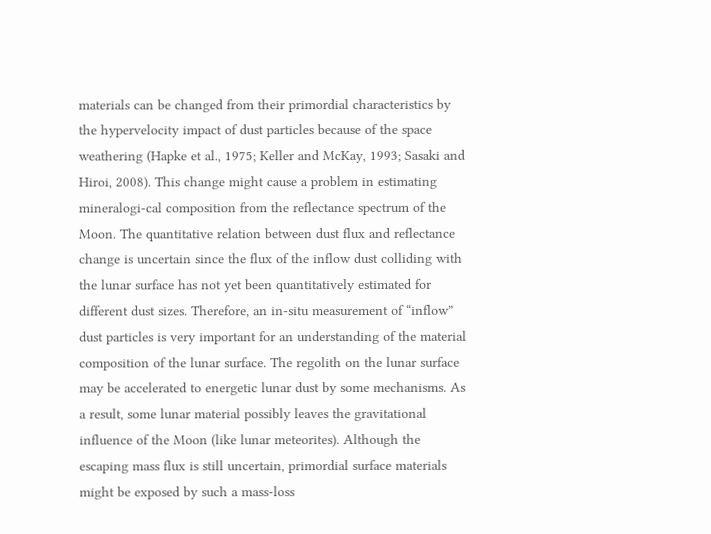materials can be changed from their primordial characteristics by the hypervelocity impact of dust particles because of the space weathering (Hapke et al., 1975; Keller and McKay, 1993; Sasaki and Hiroi, 2008). This change might cause a problem in estimating mineralogi-cal composition from the reflectance spectrum of the Moon. The quantitative relation between dust flux and reflectance change is uncertain since the flux of the inflow dust colliding with the lunar surface has not yet been quantitatively estimated for different dust sizes. Therefore, an in-situ measurement of “inflow” dust particles is very important for an understanding of the material composition of the lunar surface. The regolith on the lunar surface may be accelerated to energetic lunar dust by some mechanisms. As a result, some lunar material possibly leaves the gravitational influence of the Moon (like lunar meteorites). Although the escaping mass flux is still uncertain, primordial surface materials might be exposed by such a mass-loss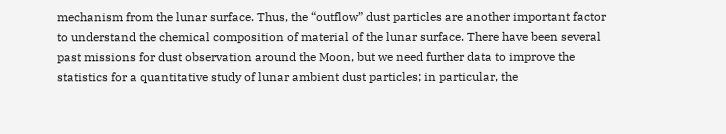mechanism from the lunar surface. Thus, the “outflow” dust particles are another important factor to understand the chemical composition of material of the lunar surface. There have been several past missions for dust observation around the Moon, but we need further data to improve the statistics for a quantitative study of lunar ambient dust particles; in particular, the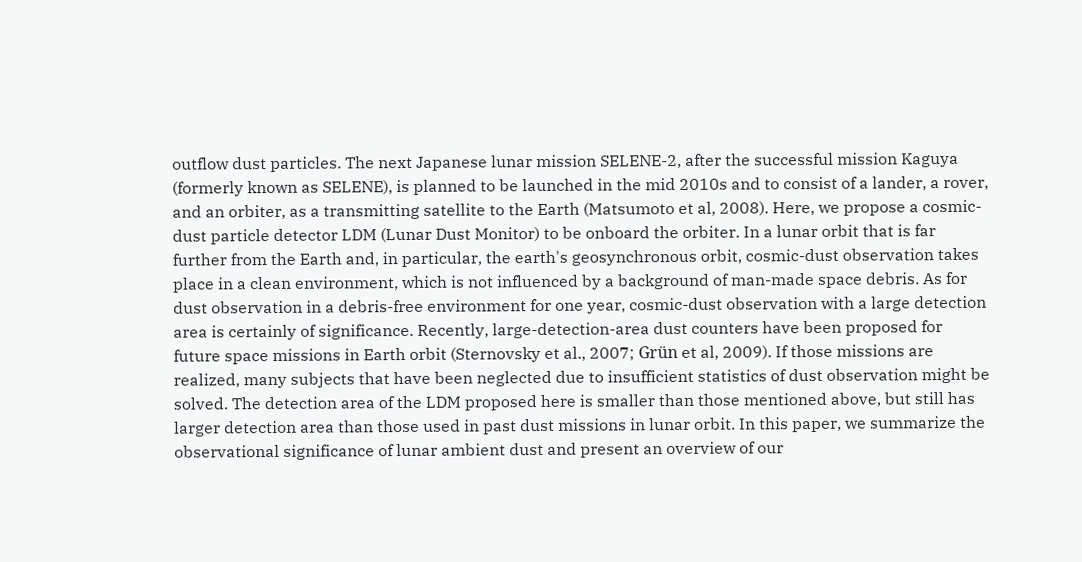outflow dust particles. The next Japanese lunar mission SELENE-2, after the successful mission Kaguya (formerly known as SELENE), is planned to be launched in the mid 2010s and to consist of a lander, a rover, and an orbiter, as a transmitting satellite to the Earth (Matsumoto et al, 2008). Here, we propose a cosmic-dust particle detector LDM (Lunar Dust Monitor) to be onboard the orbiter. In a lunar orbit that is far further from the Earth and, in particular, the earth's geosynchronous orbit, cosmic-dust observation takes place in a clean environment, which is not influenced by a background of man-made space debris. As for dust observation in a debris-free environment for one year, cosmic-dust observation with a large detection area is certainly of significance. Recently, large-detection-area dust counters have been proposed for future space missions in Earth orbit (Sternovsky et al., 2007; Grün et al, 2009). If those missions are realized, many subjects that have been neglected due to insufficient statistics of dust observation might be solved. The detection area of the LDM proposed here is smaller than those mentioned above, but still has larger detection area than those used in past dust missions in lunar orbit. In this paper, we summarize the observational significance of lunar ambient dust and present an overview of our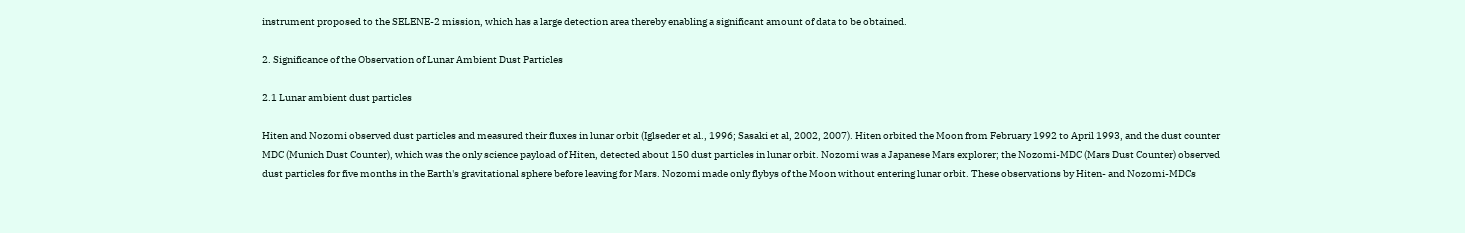instrument proposed to the SELENE-2 mission, which has a large detection area thereby enabling a significant amount of data to be obtained.

2. Significance of the Observation of Lunar Ambient Dust Particles

2.1 Lunar ambient dust particles

Hiten and Nozomi observed dust particles and measured their fluxes in lunar orbit (Iglseder et al., 1996; Sasaki et al, 2002, 2007). Hiten orbited the Moon from February 1992 to April 1993, and the dust counter MDC (Munich Dust Counter), which was the only science payload of Hiten, detected about 150 dust particles in lunar orbit. Nozomi was a Japanese Mars explorer; the Nozomi-MDC (Mars Dust Counter) observed dust particles for five months in the Earth's gravitational sphere before leaving for Mars. Nozomi made only flybys of the Moon without entering lunar orbit. These observations by Hiten- and Nozomi-MDCs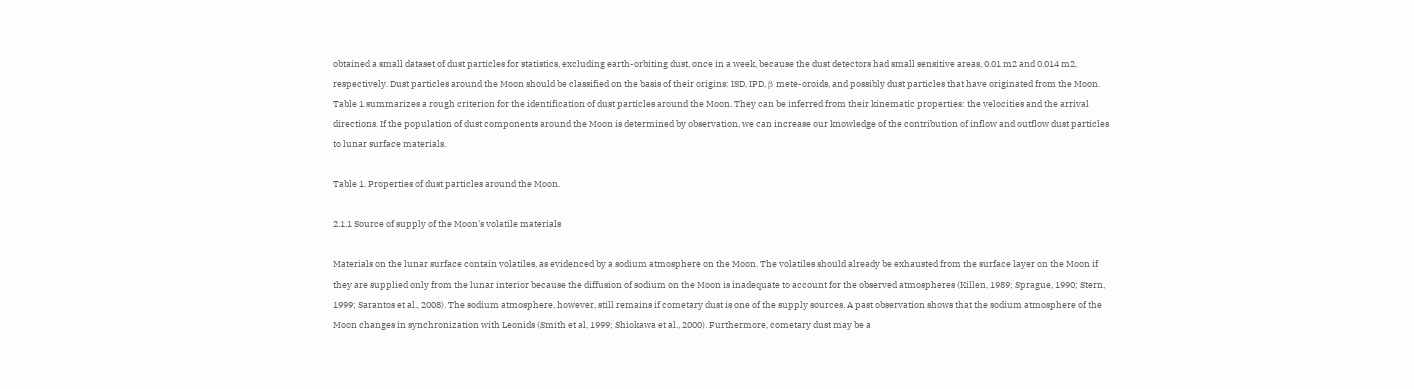obtained a small dataset of dust particles for statistics, excluding earth-orbiting dust, once in a week, because the dust detectors had small sensitive areas, 0.01 m2 and 0.014 m2, respectively. Dust particles around the Moon should be classified on the basis of their origins: ISD, IPD, β mete-oroids, and possibly dust particles that have originated from the Moon. Table 1 summarizes a rough criterion for the identification of dust particles around the Moon. They can be inferred from their kinematic properties: the velocities and the arrival directions. If the population of dust components around the Moon is determined by observation, we can increase our knowledge of the contribution of inflow and outflow dust particles to lunar surface materials.

Table 1. Properties of dust particles around the Moon.

2.1.1 Source of supply of the Moon's volatile materials

Materials on the lunar surface contain volatiles, as evidenced by a sodium atmosphere on the Moon. The volatiles should already be exhausted from the surface layer on the Moon if they are supplied only from the lunar interior because the diffusion of sodium on the Moon is inadequate to account for the observed atmospheres (Killen, 1989; Sprague, 1990; Stern, 1999; Sarantos et al., 2008). The sodium atmosphere, however, still remains if cometary dust is one of the supply sources. A past observation shows that the sodium atmosphere of the Moon changes in synchronization with Leonids (Smith et al, 1999; Shiokawa et al., 2000). Furthermore, cometary dust may be a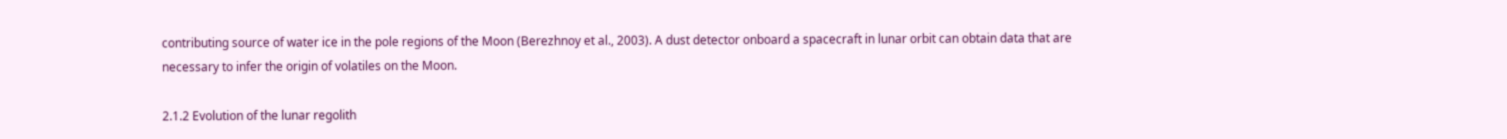contributing source of water ice in the pole regions of the Moon (Berezhnoy et al., 2003). A dust detector onboard a spacecraft in lunar orbit can obtain data that are necessary to infer the origin of volatiles on the Moon.

2.1.2 Evolution of the lunar regolith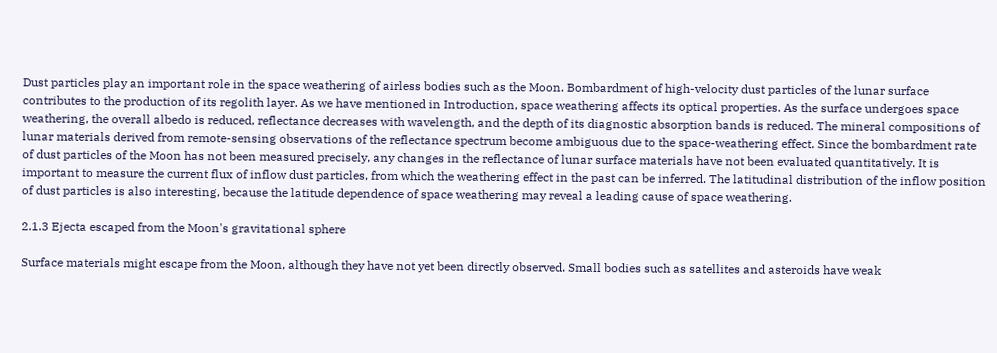Dust particles play an important role in the space weathering of airless bodies such as the Moon. Bombardment of high-velocity dust particles of the lunar surface contributes to the production of its regolith layer. As we have mentioned in Introduction, space weathering affects its optical properties. As the surface undergoes space weathering, the overall albedo is reduced, reflectance decreases with wavelength, and the depth of its diagnostic absorption bands is reduced. The mineral compositions of lunar materials derived from remote-sensing observations of the reflectance spectrum become ambiguous due to the space-weathering effect. Since the bombardment rate of dust particles of the Moon has not been measured precisely, any changes in the reflectance of lunar surface materials have not been evaluated quantitatively. It is important to measure the current flux of inflow dust particles, from which the weathering effect in the past can be inferred. The latitudinal distribution of the inflow position of dust particles is also interesting, because the latitude dependence of space weathering may reveal a leading cause of space weathering.

2.1.3 Ejecta escaped from the Moon's gravitational sphere

Surface materials might escape from the Moon, although they have not yet been directly observed. Small bodies such as satellites and asteroids have weak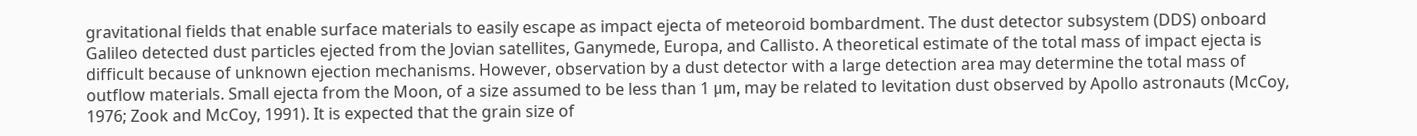gravitational fields that enable surface materials to easily escape as impact ejecta of meteoroid bombardment. The dust detector subsystem (DDS) onboard Galileo detected dust particles ejected from the Jovian satellites, Ganymede, Europa, and Callisto. A theoretical estimate of the total mass of impact ejecta is difficult because of unknown ejection mechanisms. However, observation by a dust detector with a large detection area may determine the total mass of outflow materials. Small ejecta from the Moon, of a size assumed to be less than 1 μm, may be related to levitation dust observed by Apollo astronauts (McCoy, 1976; Zook and McCoy, 1991). It is expected that the grain size of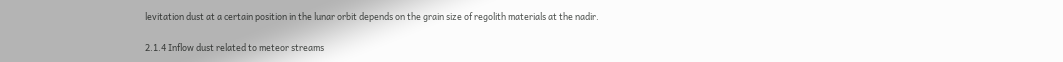levitation dust at a certain position in the lunar orbit depends on the grain size of regolith materials at the nadir.

2.1.4 Inflow dust related to meteor streams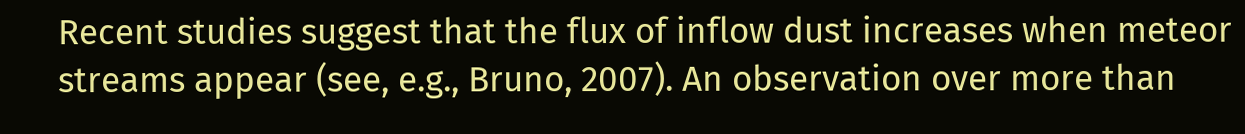Recent studies suggest that the flux of inflow dust increases when meteor streams appear (see, e.g., Bruno, 2007). An observation over more than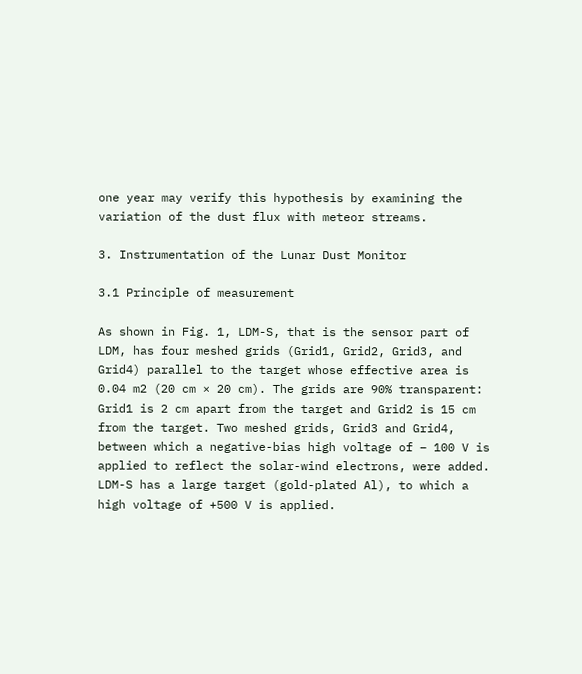one year may verify this hypothesis by examining the variation of the dust flux with meteor streams.

3. Instrumentation of the Lunar Dust Monitor

3.1 Principle of measurement

As shown in Fig. 1, LDM-S, that is the sensor part of LDM, has four meshed grids (Grid1, Grid2, Grid3, and Grid4) parallel to the target whose effective area is 0.04 m2 (20 cm × 20 cm). The grids are 90% transparent: Grid1 is 2 cm apart from the target and Grid2 is 15 cm from the target. Two meshed grids, Grid3 and Grid4, between which a negative-bias high voltage of – 100 V is applied to reflect the solar-wind electrons, were added. LDM-S has a large target (gold-plated Al), to which a high voltage of +500 V is applied.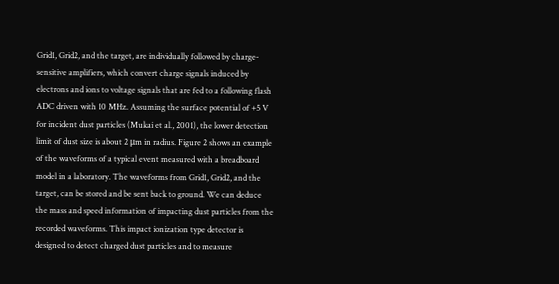Grid1, Grid2, and the target, are individually followed by charge-sensitive amplifiers, which convert charge signals induced by electrons and ions to voltage signals that are fed to a following flash ADC driven with 10 MHz. Assuming the surface potential of +5 V for incident dust particles (Mukai et al., 2001), the lower detection limit of dust size is about 2 μm in radius. Figure 2 shows an example of the waveforms of a typical event measured with a breadboard model in a laboratory. The waveforms from Grid1, Grid2, and the target, can be stored and be sent back to ground. We can deduce the mass and speed information of impacting dust particles from the recorded waveforms. This impact ionization type detector is designed to detect charged dust particles and to measure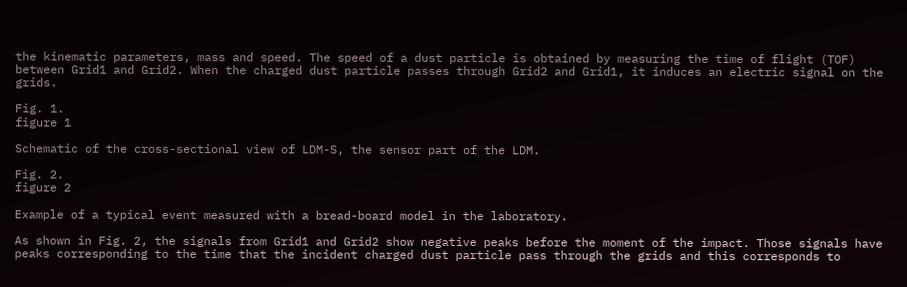the kinematic parameters, mass and speed. The speed of a dust particle is obtained by measuring the time of flight (TOF) between Grid1 and Grid2. When the charged dust particle passes through Grid2 and Grid1, it induces an electric signal on the grids.

Fig. 1.
figure 1

Schematic of the cross-sectional view of LDM-S, the sensor part of the LDM.

Fig. 2.
figure 2

Example of a typical event measured with a bread-board model in the laboratory.

As shown in Fig. 2, the signals from Grid1 and Grid2 show negative peaks before the moment of the impact. Those signals have peaks corresponding to the time that the incident charged dust particle pass through the grids and this corresponds to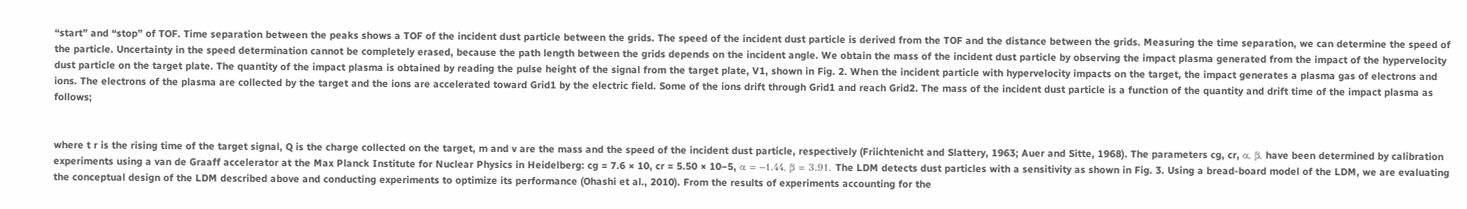“start” and “stop” of TOF. Time separation between the peaks shows a TOF of the incident dust particle between the grids. The speed of the incident dust particle is derived from the TOF and the distance between the grids. Measuring the time separation, we can determine the speed of the particle. Uncertainty in the speed determination cannot be completely erased, because the path length between the grids depends on the incident angle. We obtain the mass of the incident dust particle by observing the impact plasma generated from the impact of the hypervelocity dust particle on the target plate. The quantity of the impact plasma is obtained by reading the pulse height of the signal from the target plate, V1, shown in Fig. 2. When the incident particle with hypervelocity impacts on the target, the impact generates a plasma gas of electrons and ions. The electrons of the plasma are collected by the target and the ions are accelerated toward Grid1 by the electric field. Some of the ions drift through Grid1 and reach Grid2. The mass of the incident dust particle is a function of the quantity and drift time of the impact plasma as follows;


where t r is the rising time of the target signal, Q is the charge collected on the target, m and v are the mass and the speed of the incident dust particle, respectively (Friichtenicht and Slattery, 1963; Auer and Sitte, 1968). The parameters cg, cr, α, β, have been determined by calibration experiments using a van de Graaff accelerator at the Max Planck Institute for Nuclear Physics in Heidelberg: cg = 7.6 × 10, cr = 5.50 × 10−5, α = −1.44, β = 3.91. The LDM detects dust particles with a sensitivity as shown in Fig. 3. Using a bread-board model of the LDM, we are evaluating the conceptual design of the LDM described above and conducting experiments to optimize its performance (Ohashi et al., 2010). From the results of experiments accounting for the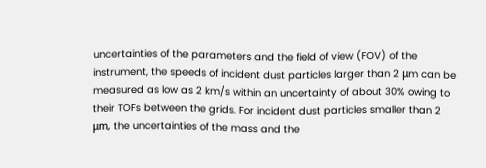uncertainties of the parameters and the field of view (FOV) of the instrument, the speeds of incident dust particles larger than 2 μm can be measured as low as 2 km/s within an uncertainty of about 30% owing to their TOFs between the grids. For incident dust particles smaller than 2 μm, the uncertainties of the mass and the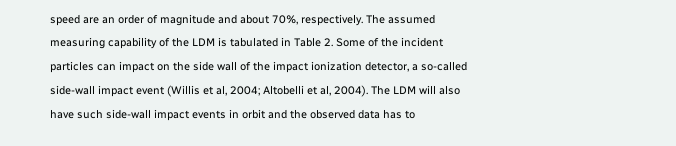speed are an order of magnitude and about 70%, respectively. The assumed measuring capability of the LDM is tabulated in Table 2. Some of the incident particles can impact on the side wall of the impact ionization detector, a so-called side-wall impact event (Willis et al, 2004; Altobelli et al, 2004). The LDM will also have such side-wall impact events in orbit and the observed data has to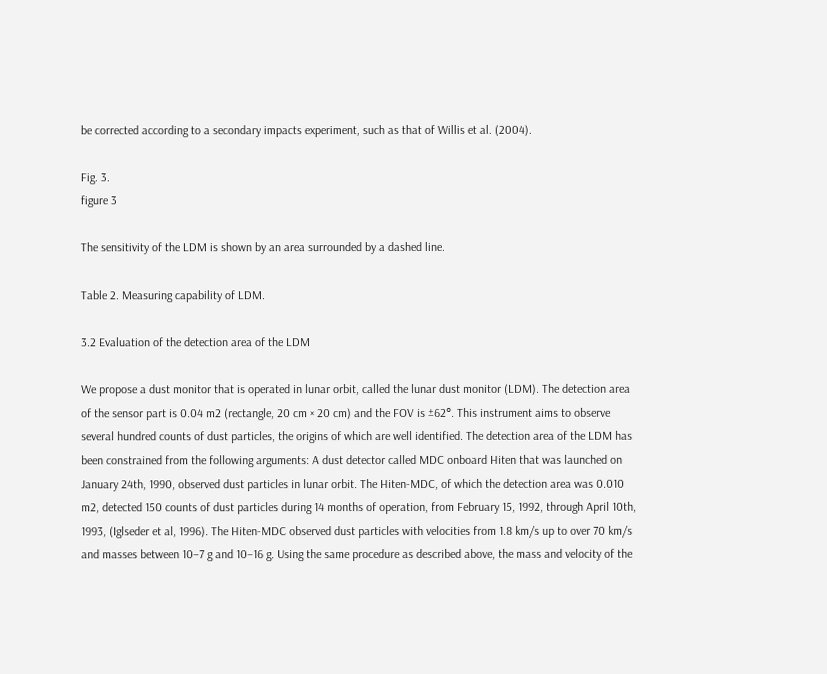be corrected according to a secondary impacts experiment, such as that of Willis et al. (2004).

Fig. 3.
figure 3

The sensitivity of the LDM is shown by an area surrounded by a dashed line.

Table 2. Measuring capability of LDM.

3.2 Evaluation of the detection area of the LDM

We propose a dust monitor that is operated in lunar orbit, called the lunar dust monitor (LDM). The detection area of the sensor part is 0.04 m2 (rectangle, 20 cm × 20 cm) and the FOV is ±62°. This instrument aims to observe several hundred counts of dust particles, the origins of which are well identified. The detection area of the LDM has been constrained from the following arguments: A dust detector called MDC onboard Hiten that was launched on January 24th, 1990, observed dust particles in lunar orbit. The Hiten-MDC, of which the detection area was 0.010 m2, detected 150 counts of dust particles during 14 months of operation, from February 15, 1992, through April 10th, 1993, (Iglseder et al, 1996). The Hiten-MDC observed dust particles with velocities from 1.8 km/s up to over 70 km/s and masses between 10−7 g and 10−16 g. Using the same procedure as described above, the mass and velocity of the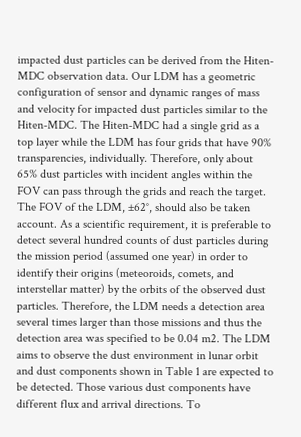impacted dust particles can be derived from the Hiten-MDC observation data. Our LDM has a geometric configuration of sensor and dynamic ranges of mass and velocity for impacted dust particles similar to the Hiten-MDC. The Hiten-MDC had a single grid as a top layer while the LDM has four grids that have 90% transparencies, individually. Therefore, only about 65% dust particles with incident angles within the FOV can pass through the grids and reach the target. The FOV of the LDM, ±62°, should also be taken account. As a scientific requirement, it is preferable to detect several hundred counts of dust particles during the mission period (assumed one year) in order to identify their origins (meteoroids, comets, and interstellar matter) by the orbits of the observed dust particles. Therefore, the LDM needs a detection area several times larger than those missions and thus the detection area was specified to be 0.04 m2. The LDM aims to observe the dust environment in lunar orbit and dust components shown in Table 1 are expected to be detected. Those various dust components have different flux and arrival directions. To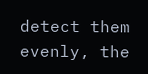detect them evenly, the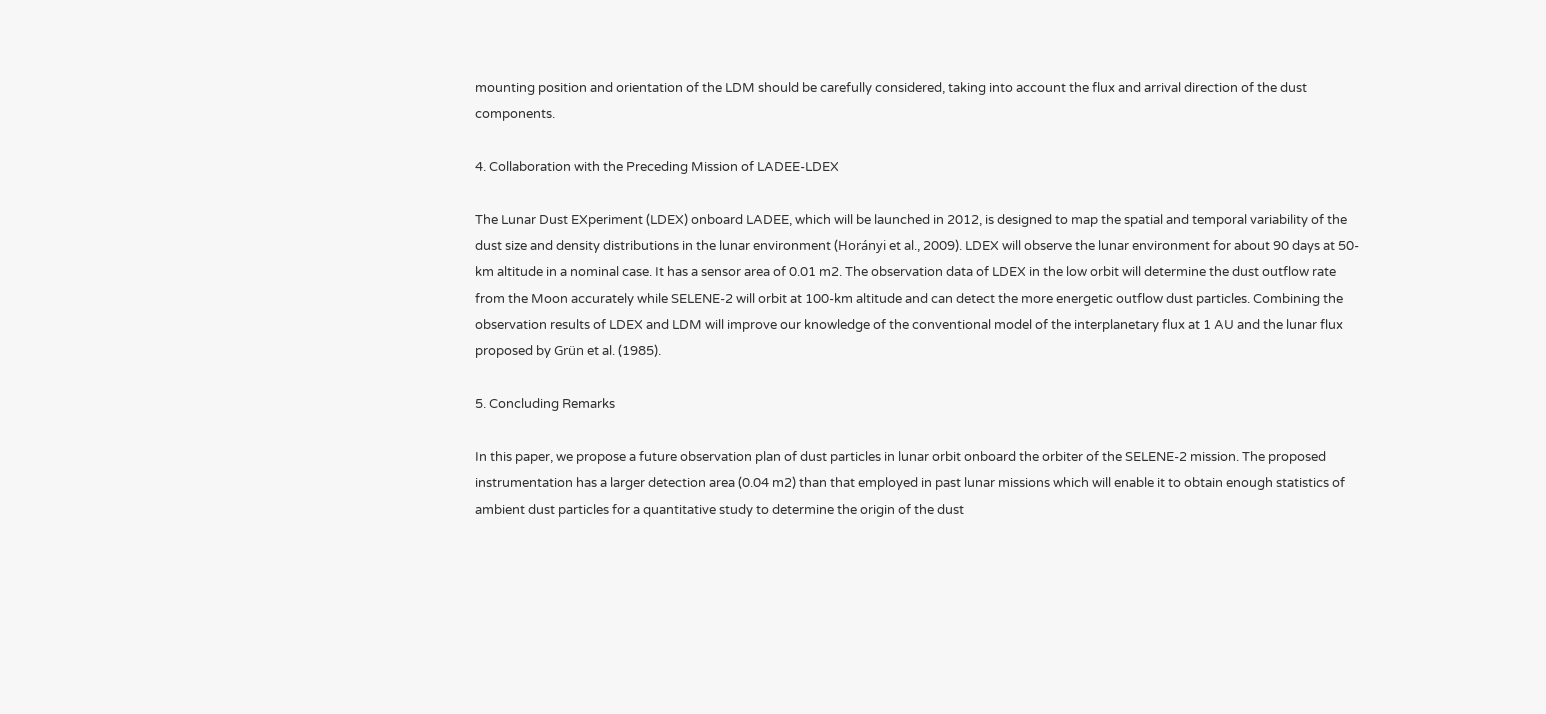mounting position and orientation of the LDM should be carefully considered, taking into account the flux and arrival direction of the dust components.

4. Collaboration with the Preceding Mission of LADEE-LDEX

The Lunar Dust EXperiment (LDEX) onboard LADEE, which will be launched in 2012, is designed to map the spatial and temporal variability of the dust size and density distributions in the lunar environment (Horányi et al., 2009). LDEX will observe the lunar environment for about 90 days at 50-km altitude in a nominal case. It has a sensor area of 0.01 m2. The observation data of LDEX in the low orbit will determine the dust outflow rate from the Moon accurately while SELENE-2 will orbit at 100-km altitude and can detect the more energetic outflow dust particles. Combining the observation results of LDEX and LDM will improve our knowledge of the conventional model of the interplanetary flux at 1 AU and the lunar flux proposed by Grün et al. (1985).

5. Concluding Remarks

In this paper, we propose a future observation plan of dust particles in lunar orbit onboard the orbiter of the SELENE-2 mission. The proposed instrumentation has a larger detection area (0.04 m2) than that employed in past lunar missions which will enable it to obtain enough statistics of ambient dust particles for a quantitative study to determine the origin of the dust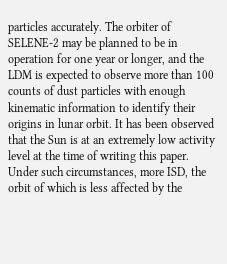particles accurately. The orbiter of SELENE-2 may be planned to be in operation for one year or longer, and the LDM is expected to observe more than 100 counts of dust particles with enough kinematic information to identify their origins in lunar orbit. It has been observed that the Sun is at an extremely low activity level at the time of writing this paper. Under such circumstances, more ISD, the orbit of which is less affected by the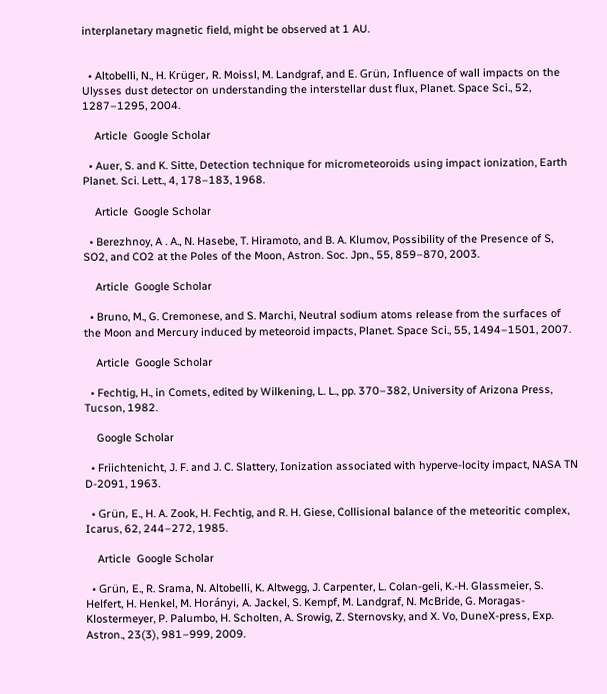interplanetary magnetic field, might be observed at 1 AU.


  • Altobelli, N., H. Krüger, R. Moissl, M. Landgraf, and E. Grün, Influence of wall impacts on the Ulysses dust detector on understanding the interstellar dust flux, Planet. Space Sci., 52, 1287–1295, 2004.

    Article  Google Scholar

  • Auer, S. and K. Sitte, Detection technique for micrometeoroids using impact ionization, Earth Planet. Sci. Lett., 4, 178–183, 1968.

    Article  Google Scholar

  • Berezhnoy, A . A., N. Hasebe, T. Hiramoto, and B. A. Klumov, Possibility of the Presence of S, SO2, and CO2 at the Poles of the Moon, Astron. Soc. Jpn., 55, 859–870, 2003.

    Article  Google Scholar

  • Bruno, M., G. Cremonese, and S. Marchi, Neutral sodium atoms release from the surfaces of the Moon and Mercury induced by meteoroid impacts, Planet. Space Sci., 55, 1494–1501, 2007.

    Article  Google Scholar

  • Fechtig, H., in Comets, edited by Wilkening, L. L., pp. 370–382, University of Arizona Press, Tucson, 1982.

    Google Scholar

  • Friichtenicht, J. F. and J. C. Slattery, Ionization associated with hyperve-locity impact, NASA TN D-2091, 1963.

  • Grün, E., H. A. Zook, H. Fechtig, and R. H. Giese, Collisional balance of the meteoritic complex, Icarus, 62, 244–272, 1985.

    Article  Google Scholar

  • Grün, E., R. Srama, N. Altobelli, K. Altwegg, J. Carpenter, L. Colan-geli, K.-H. Glassmeier, S. Helfert, H. Henkel, M. Horányi, A. Jackel, S. Kempf, M. Landgraf, N. McBride, G. Moragas-Klostermeyer, P. Palumbo, H. Scholten, A. Srowig, Z. Sternovsky, and X. Vo, DuneX-press, Exp. Astron., 23(3), 981–999, 2009.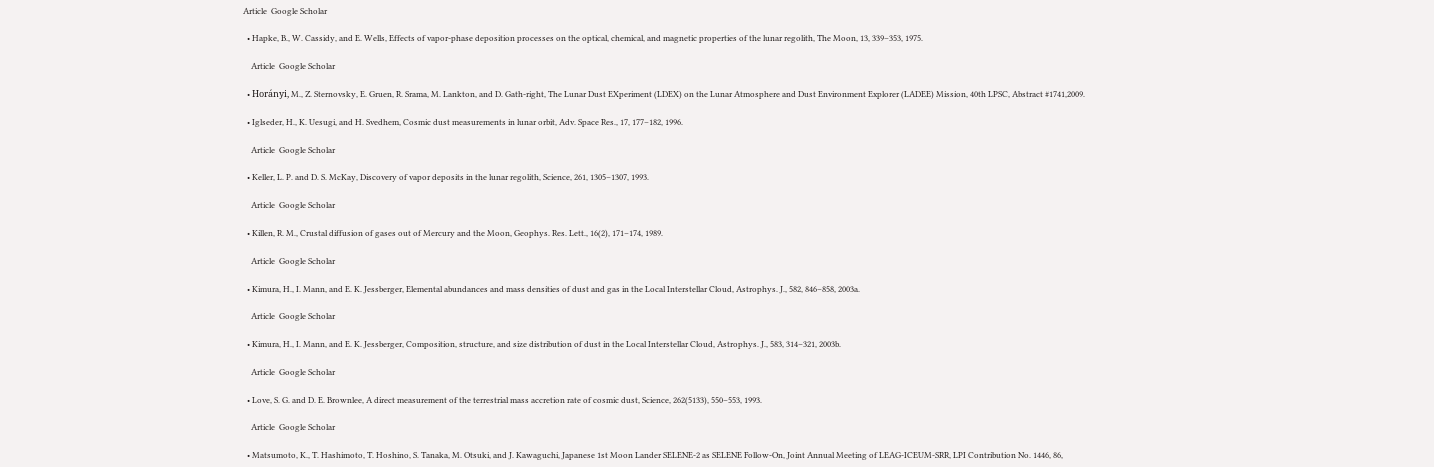Article  Google Scholar

  • Hapke, B., W. Cassidy, and E. Wells, Effects of vapor-phase deposition processes on the optical, chemical, and magnetic properties of the lunar regolith, The Moon, 13, 339–353, 1975.

    Article  Google Scholar

  • Horányi, M., Z. Sternovsky, E. Gruen, R. Srama, M. Lankton, and D. Gath-right, The Lunar Dust EXperiment (LDEX) on the Lunar Atmosphere and Dust Environment Explorer (LADEE) Mission, 40th LPSC, Abstract #1741,2009.

  • Iglseder, H., K. Uesugi, and H. Svedhem, Cosmic dust measurements in lunar orbit, Adv. Space Res., 17, 177–182, 1996.

    Article  Google Scholar

  • Keller, L. P. and D. S. McKay, Discovery of vapor deposits in the lunar regolith, Science, 261, 1305–1307, 1993.

    Article  Google Scholar

  • Killen, R. M., Crustal diffusion of gases out of Mercury and the Moon, Geophys. Res. Lett., 16(2), 171–174, 1989.

    Article  Google Scholar

  • Kimura, H., I. Mann, and E. K. Jessberger, Elemental abundances and mass densities of dust and gas in the Local Interstellar Cloud, Astrophys. J., 582, 846–858, 2003a.

    Article  Google Scholar

  • Kimura, H., I. Mann, and E. K. Jessberger, Composition, structure, and size distribution of dust in the Local Interstellar Cloud, Astrophys. J., 583, 314–321, 2003b.

    Article  Google Scholar

  • Love, S. G. and D. E. Brownlee, A direct measurement of the terrestrial mass accretion rate of cosmic dust, Science, 262(5133), 550–553, 1993.

    Article  Google Scholar

  • Matsumoto, K., T. Hashimoto, T. Hoshino, S. Tanaka, M. Otsuki, and J. Kawaguchi, Japanese 1st Moon Lander SELENE-2 as SELENE Follow-On, Joint Annual Meeting of LEAG-ICEUM-SRR, LPI Contribution No. 1446, 86,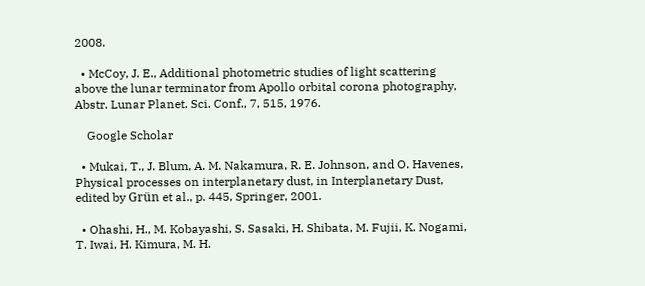2008.

  • McCoy, J. E., Additional photometric studies of light scattering above the lunar terminator from Apollo orbital corona photography, Abstr. Lunar Planet. Sci. Conf., 7, 515, 1976.

    Google Scholar

  • Mukai, T., J. Blum, A. M. Nakamura, R. E. Johnson, and O. Havenes, Physical processes on interplanetary dust, in Interplanetary Dust, edited by Grün et al., p. 445, Springer, 2001.

  • Ohashi, H., M. Kobayashi, S. Sasaki, H. Shibata, M. Fujii, K. Nogami, T. Iwai, H. Kimura, M. H.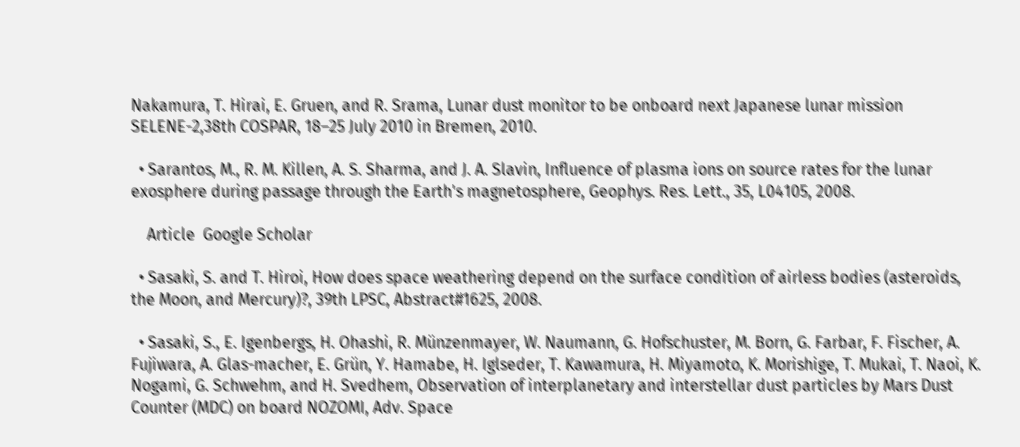Nakamura, T. Hirai, E. Gruen, and R. Srama, Lunar dust monitor to be onboard next Japanese lunar mission SELENE-2,38th COSPAR, 18–25 July 2010 in Bremen, 2010.

  • Sarantos, M., R. M. Killen, A. S. Sharma, and J. A. Slavin, Influence of plasma ions on source rates for the lunar exosphere during passage through the Earth's magnetosphere, Geophys. Res. Lett., 35, L04105, 2008.

    Article  Google Scholar

  • Sasaki, S. and T. Hiroi, How does space weathering depend on the surface condition of airless bodies (asteroids, the Moon, and Mercury)?, 39th LPSC, Abstract#1625, 2008.

  • Sasaki, S., E. Igenbergs, H. Ohashi, R. Münzenmayer, W. Naumann, G. Hofschuster, M. Born, G. Farbar, F. Fischer, A. Fujiwara, A. Glas-macher, E. Grün, Y. Hamabe, H. Iglseder, T. Kawamura, H. Miyamoto, K. Morishige, T. Mukai, T. Naoi, K. Nogami, G. Schwehm, and H. Svedhem, Observation of interplanetary and interstellar dust particles by Mars Dust Counter (MDC) on board NOZOMI, Adv. Space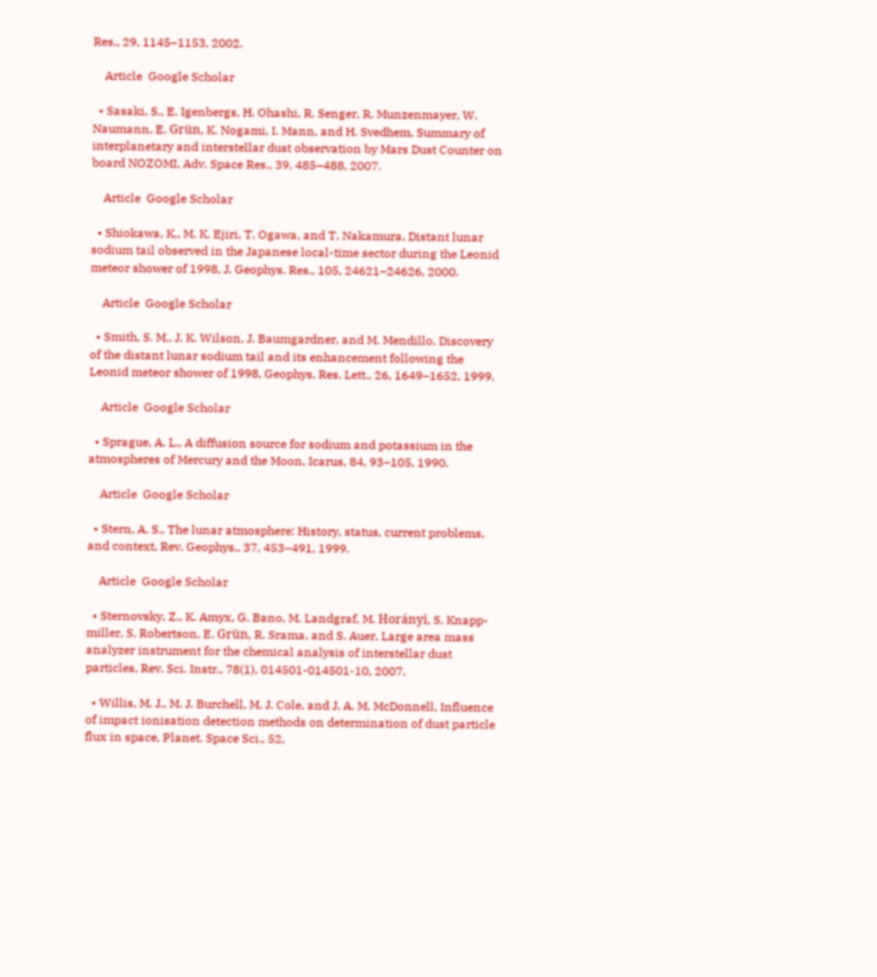Res., 29, 1145–1153, 2002.

    Article  Google Scholar

  • Sasaki, S., E. Igenbergs, H. Ohashi, R. Senger, R. Munzenmayer, W. Naumann, E. Grün, K. Nogami, I. Mann, and H. Svedhem, Summary of interplanetary and interstellar dust observation by Mars Dust Counter on board NOZOMI, Adv. Space Res., 39, 485–488, 2007.

    Article  Google Scholar

  • Shiokawa, K., M. K. Ejiri, T. Ogawa, and T. Nakamura, Distant lunar sodium tail observed in the Japanese local-time sector during the Leonid meteor shower of 1998, J. Geophys. Res., 105, 24621–24626, 2000.

    Article  Google Scholar

  • Smith, S. M., J. K. Wilson, J. Baumgardner, and M. Mendillo, Discovery of the distant lunar sodium tail and its enhancement following the Leonid meteor shower of 1998, Geophys. Res. Lett., 26, 1649–1652, 1999.

    Article  Google Scholar

  • Sprague, A. L., A diffusion source for sodium and potassium in the atmospheres of Mercury and the Moon, Icarus, 84, 93–105, 1990.

    Article  Google Scholar

  • Stern, A. S., The lunar atmosphere: History, status, current problems, and context, Rev. Geophys., 37, 453–491, 1999.

    Article  Google Scholar

  • Sternovsky, Z., K. Amyx, G. Bano, M. Landgraf, M. Horányi, S. Knapp-miller, S. Robertson, E. Grün, R. Srama, and S. Auer, Large area mass analyzer instrument for the chemical analysis of interstellar dust particles, Rev. Sci. Instr., 78(1), 014501-014501-10, 2007.

  • Willis, M. J., M. J. Burchell, M. J. Cole, and J. A. M. McDonnell, Influence of impact ionisation detection methods on determination of dust particle flux in space, Planet. Space Sci., 52,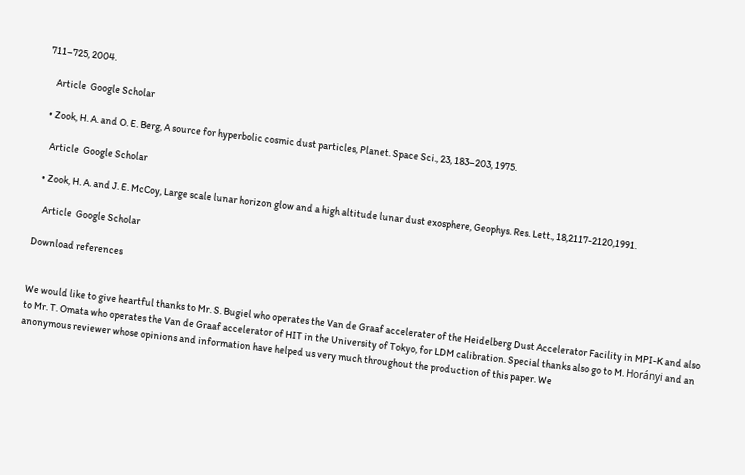711–725, 2004.

    Article  Google Scholar

  • Zook, H. A. and O. E. Berg, A source for hyperbolic cosmic dust particles, Planet. Space Sci., 23, 183–203, 1975.

    Article  Google Scholar

  • Zook, H. A. and J. E. McCoy, Large scale lunar horizon glow and a high altitude lunar dust exosphere, Geophys. Res. Lett., 18,2117-2120,1991.

    Article  Google Scholar

Download references


We would like to give heartful thanks to Mr. S. Bugiel who operates the Van de Graaf accelerater of the Heidelberg Dust Accelerator Facility in MPI-K and also to Mr. T. Omata who operates the Van de Graaf accelerator of HIT in the University of Tokyo, for LDM calibration. Special thanks also go to M. Horányi and an anonymous reviewer whose opinions and information have helped us very much throughout the production of this paper. We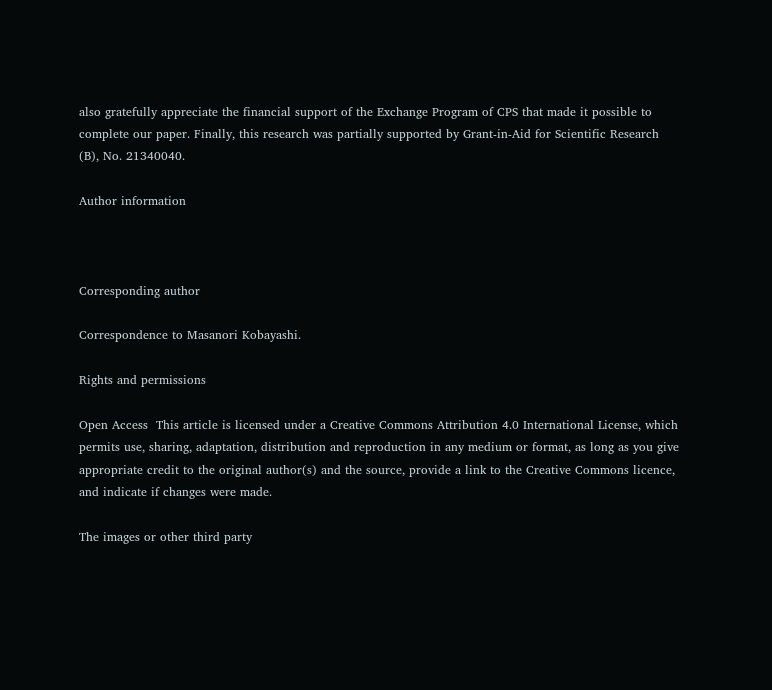also gratefully appreciate the financial support of the Exchange Program of CPS that made it possible to complete our paper. Finally, this research was partially supported by Grant-in-Aid for Scientific Research (B), No. 21340040.

Author information



Corresponding author

Correspondence to Masanori Kobayashi.

Rights and permissions

Open Access  This article is licensed under a Creative Commons Attribution 4.0 International License, which permits use, sharing, adaptation, distribution and reproduction in any medium or format, as long as you give appropriate credit to the original author(s) and the source, provide a link to the Creative Commons licence, and indicate if changes were made.

The images or other third party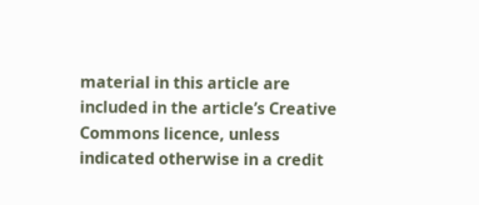material in this article are included in the article’s Creative Commons licence, unless indicated otherwise in a credit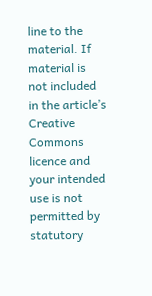line to the material. If material is not included in the article’s Creative Commons licence and your intended use is not permitted by statutory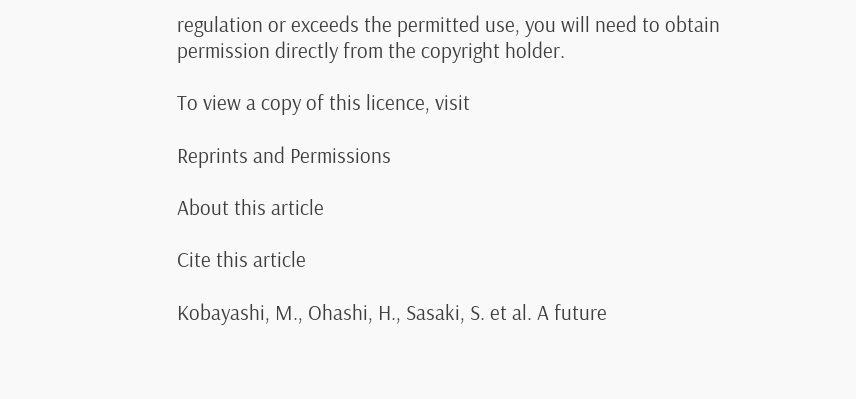regulation or exceeds the permitted use, you will need to obtain permission directly from the copyright holder.

To view a copy of this licence, visit

Reprints and Permissions

About this article

Cite this article

Kobayashi, M., Ohashi, H., Sasaki, S. et al. A future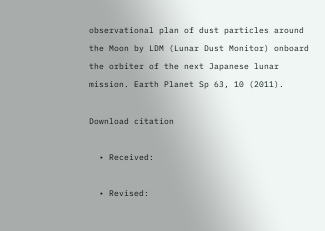observational plan of dust particles around the Moon by LDM (Lunar Dust Monitor) onboard the orbiter of the next Japanese lunar mission. Earth Planet Sp 63, 10 (2011).

Download citation

  • Received:

  • Revised: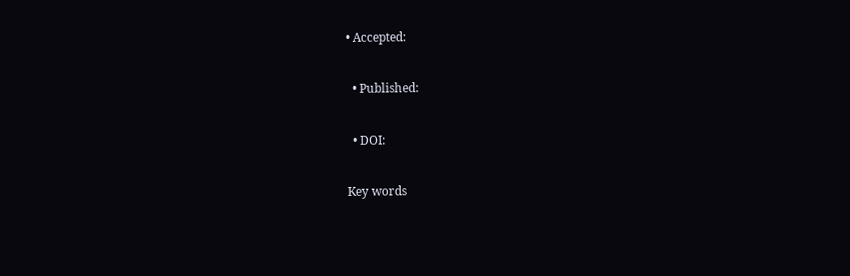• Accepted:

  • Published:

  • DOI:

Key words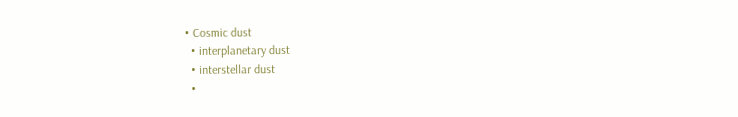• Cosmic dust
  • interplanetary dust
  • interstellar dust
  •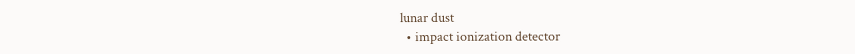lunar dust
  • impact ionization detector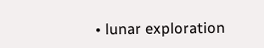• lunar exploration